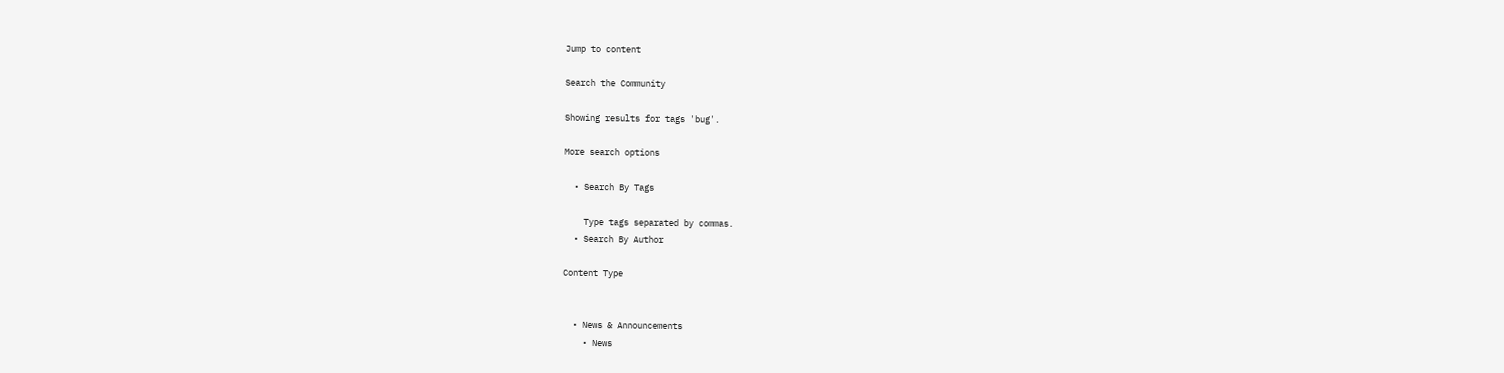Jump to content

Search the Community

Showing results for tags 'bug'.

More search options

  • Search By Tags

    Type tags separated by commas.
  • Search By Author

Content Type


  • News & Announcements
    • News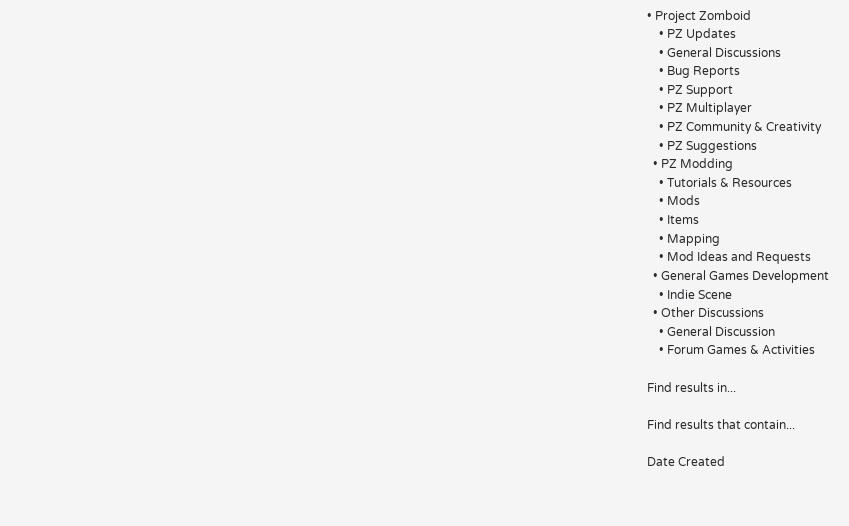• Project Zomboid
    • PZ Updates
    • General Discussions
    • Bug Reports
    • PZ Support
    • PZ Multiplayer
    • PZ Community & Creativity
    • PZ Suggestions
  • PZ Modding
    • Tutorials & Resources
    • Mods
    • Items
    • Mapping
    • Mod Ideas and Requests
  • General Games Development
    • Indie Scene
  • Other Discussions
    • General Discussion
    • Forum Games & Activities

Find results in...

Find results that contain...

Date Created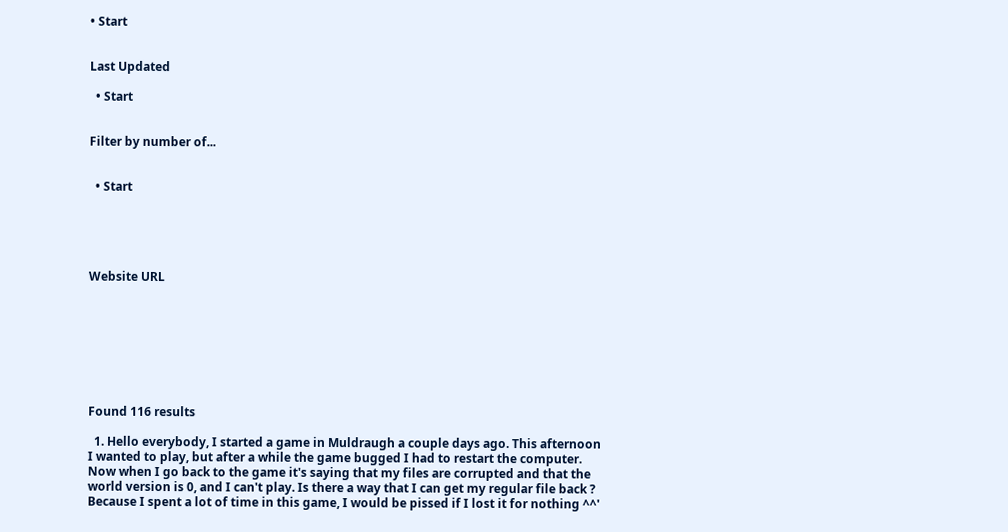• Start


Last Updated

  • Start


Filter by number of...


  • Start





Website URL








Found 116 results

  1. Hello everybody, I started a game in Muldraugh a couple days ago. This afternoon I wanted to play, but after a while the game bugged I had to restart the computer. Now when I go back to the game it's saying that my files are corrupted and that the world version is 0, and I can't play. Is there a way that I can get my regular file back ? Because I spent a lot of time in this game, I would be pissed if I lost it for nothing ^^'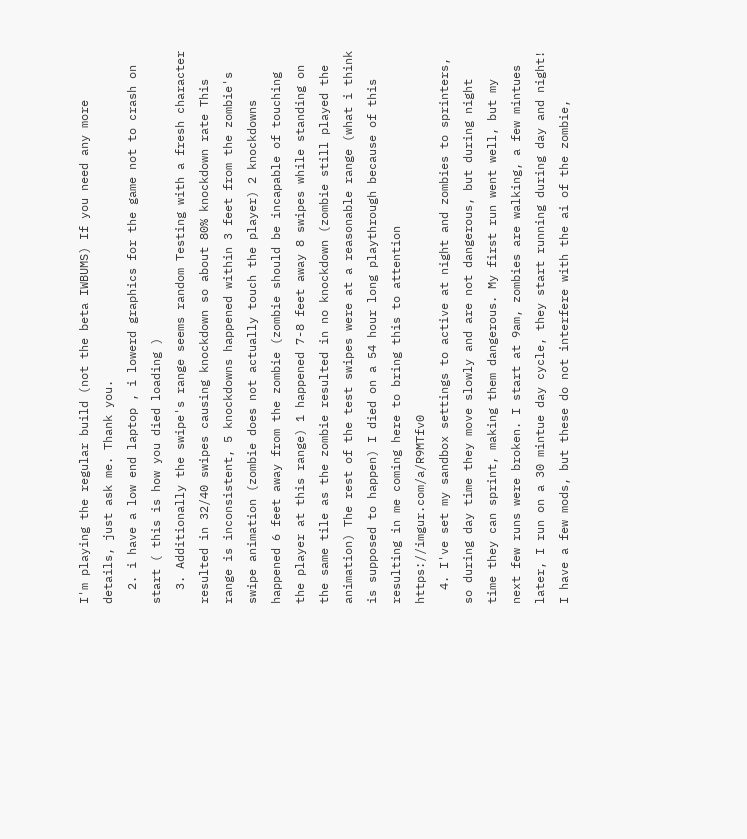I'm playing the regular build (not the beta IWBUMS) If you need any more details, just ask me. Thank you.
  2. i have a low end laptop , i lowerd graphics for the game not to crash on start ( this is how you died loading )
  3. Additionally the swipe's range seems random Testing with a fresh character resulted in 32/40 swipes causing knockdown so about 80% knockdown rate This range is inconsistent, 5 knockdowns happened within 3 feet from the zombie's swipe animation (zombie does not actually touch the player) 2 knockdowns happened 6 feet away from the zombie (zombie should be incapable of touching the player at this range) 1 happened 7-8 feet away 8 swipes while standing on the same tile as the zombie resulted in no knockdown (zombie still played the animation) The rest of the test swipes were at a reasonable range (what i think is supposed to happen) I died on a 54 hour long playthrough because of this resulting in me coming here to bring this to attention https://imgur.com/a/R9MTfv0
  4. I've set my sandbox settings to active at night and zombies to sprinters, so during day time they move slowly and are not dangerous, but during night time they can sprint, making them dangerous. My first run went well, but my next few runs were broken. I start at 9am, zombies are walking, a few mintues later, I run on a 30 mintue day cycle, they start running during day and night! I have a few mods, but these do not interfere with the ai of the zombie,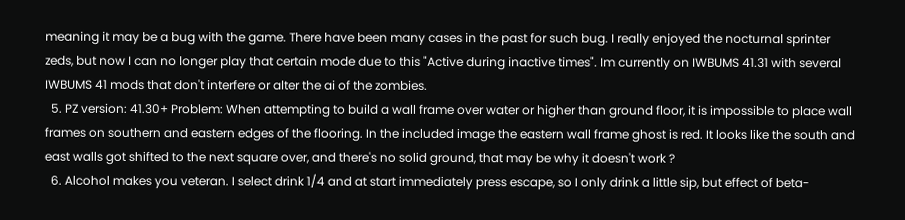meaning it may be a bug with the game. There have been many cases in the past for such bug. I really enjoyed the nocturnal sprinter zeds, but now I can no longer play that certain mode due to this "Active during inactive times". Im currently on IWBUMS 41.31 with several IWBUMS 41 mods that don't interfere or alter the ai of the zombies.
  5. PZ version: 41.30+ Problem: When attempting to build a wall frame over water or higher than ground floor, it is impossible to place wall frames on southern and eastern edges of the flooring. In the included image the eastern wall frame ghost is red. It looks like the south and east walls got shifted to the next square over, and there's no solid ground, that may be why it doesn't work ?
  6. Alcohol makes you veteran. I select drink 1/4 and at start immediately press escape, so I only drink a little sip, but effect of beta-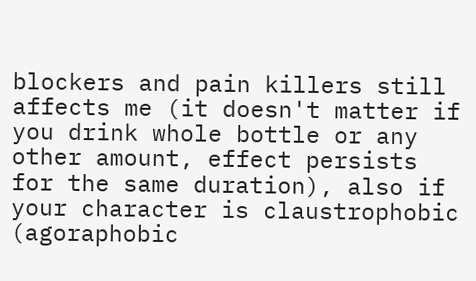blockers and pain killers still affects me (it doesn't matter if you drink whole bottle or any other amount, effect persists for the same duration), also if your character is claustrophobic (agoraphobic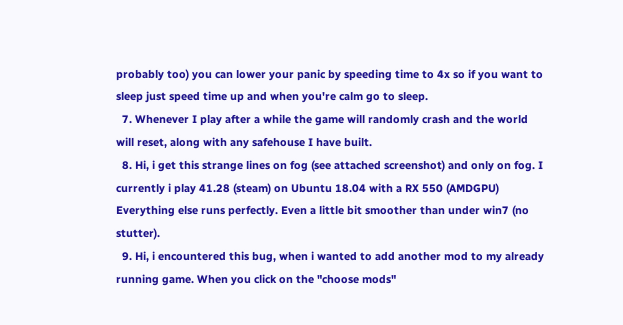probably too) you can lower your panic by speeding time to 4x so if you want to sleep just speed time up and when you're calm go to sleep.
  7. Whenever I play after a while the game will randomly crash and the world will reset, along with any safehouse I have built.
  8. Hi, i get this strange lines on fog (see attached screenshot) and only on fog. I currently i play 41.28 (steam) on Ubuntu 18.04 with a RX 550 (AMDGPU) Everything else runs perfectly. Even a little bit smoother than under win7 (no stutter).
  9. Hi, i encountered this bug, when i wanted to add another mod to my already running game. When you click on the "choose mods"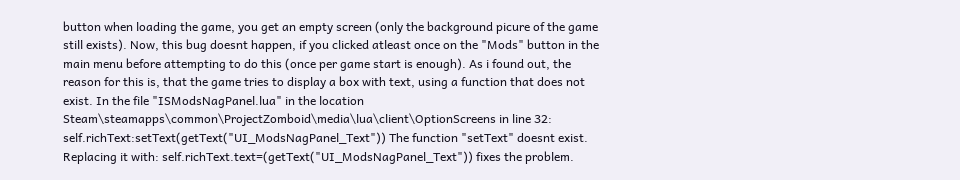button when loading the game, you get an empty screen (only the background picure of the game still exists). Now, this bug doesnt happen, if you clicked atleast once on the "Mods" button in the main menu before attempting to do this (once per game start is enough). As i found out, the reason for this is, that the game tries to display a box with text, using a function that does not exist. In the file "ISModsNagPanel.lua" in the location Steam\steamapps\common\ProjectZomboid\media\lua\client\OptionScreens in line 32: self.richText:setText(getText("UI_ModsNagPanel_Text")) The function "setText" doesnt exist. Replacing it with: self.richText.text=(getText("UI_ModsNagPanel_Text")) fixes the problem.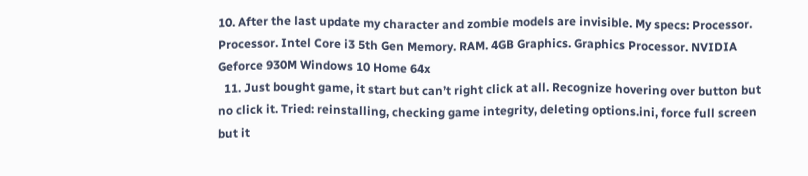10. After the last update my character and zombie models are invisible. My specs: Processor. Processor. Intel Core i3 5th Gen Memory. RAM. 4GB Graphics. Graphics Processor. NVIDIA Geforce 930M Windows 10 Home 64x
  11. Just bought game, it start but can’t right click at all. Recognize hovering over button but no click it. Tried: reinstalling, checking game integrity, deleting options.ini, force full screen but it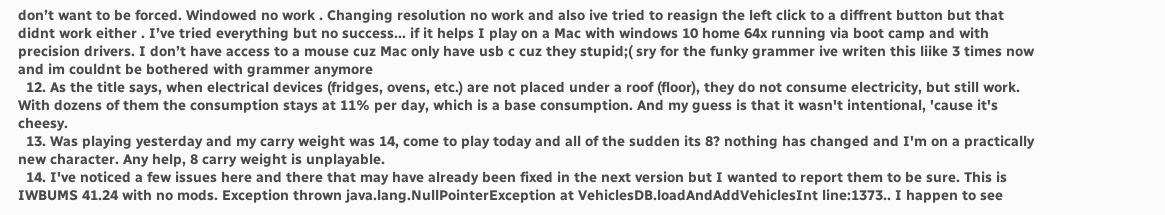don’t want to be forced. Windowed no work . Changing resolution no work and also ive tried to reasign the left click to a diffrent button but that didnt work either . I’ve tried everything but no success... if it helps I play on a Mac with windows 10 home 64x running via boot camp and with precision drivers. I don’t have access to a mouse cuz Mac only have usb c cuz they stupid;( sry for the funky grammer ive writen this liike 3 times now and im couldnt be bothered with grammer anymore
  12. As the title says, when electrical devices (fridges, ovens, etc.) are not placed under a roof (floor), they do not consume electricity, but still work. With dozens of them the consumption stays at 11% per day, which is a base consumption. And my guess is that it wasn't intentional, 'cause it's cheesy.
  13. Was playing yesterday and my carry weight was 14, come to play today and all of the sudden its 8? nothing has changed and I'm on a practically new character. Any help, 8 carry weight is unplayable.
  14. I've noticed a few issues here and there that may have already been fixed in the next version but I wanted to report them to be sure. This is IWBUMS 41.24 with no mods. Exception thrown java.lang.NullPointerException at VehiclesDB.loadAndAddVehiclesInt line:1373.. I happen to see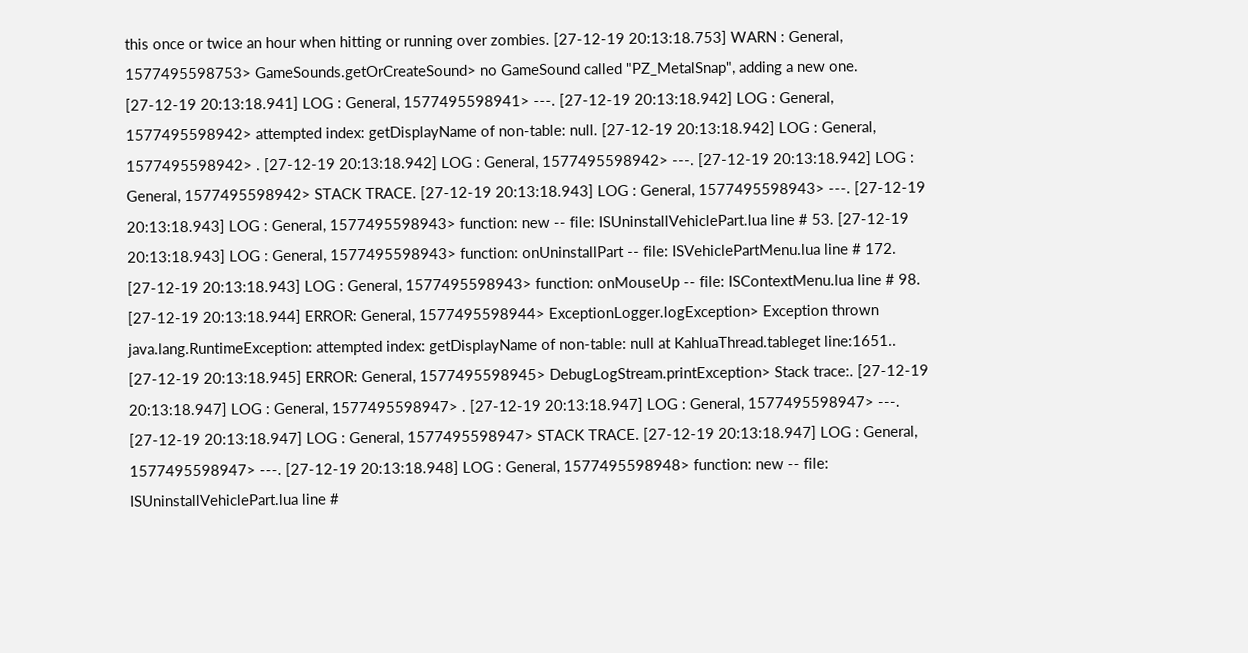this once or twice an hour when hitting or running over zombies. [27-12-19 20:13:18.753] WARN : General, 1577495598753> GameSounds.getOrCreateSound> no GameSound called "PZ_MetalSnap", adding a new one. [27-12-19 20:13:18.941] LOG : General, 1577495598941> ---. [27-12-19 20:13:18.942] LOG : General, 1577495598942> attempted index: getDisplayName of non-table: null. [27-12-19 20:13:18.942] LOG : General, 1577495598942> . [27-12-19 20:13:18.942] LOG : General, 1577495598942> ---. [27-12-19 20:13:18.942] LOG : General, 1577495598942> STACK TRACE. [27-12-19 20:13:18.943] LOG : General, 1577495598943> ---. [27-12-19 20:13:18.943] LOG : General, 1577495598943> function: new -- file: ISUninstallVehiclePart.lua line # 53. [27-12-19 20:13:18.943] LOG : General, 1577495598943> function: onUninstallPart -- file: ISVehiclePartMenu.lua line # 172. [27-12-19 20:13:18.943] LOG : General, 1577495598943> function: onMouseUp -- file: ISContextMenu.lua line # 98. [27-12-19 20:13:18.944] ERROR: General, 1577495598944> ExceptionLogger.logException> Exception thrown java.lang.RuntimeException: attempted index: getDisplayName of non-table: null at KahluaThread.tableget line:1651.. [27-12-19 20:13:18.945] ERROR: General, 1577495598945> DebugLogStream.printException> Stack trace:. [27-12-19 20:13:18.947] LOG : General, 1577495598947> . [27-12-19 20:13:18.947] LOG : General, 1577495598947> ---. [27-12-19 20:13:18.947] LOG : General, 1577495598947> STACK TRACE. [27-12-19 20:13:18.947] LOG : General, 1577495598947> ---. [27-12-19 20:13:18.948] LOG : General, 1577495598948> function: new -- file: ISUninstallVehiclePart.lua line #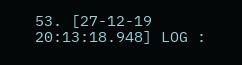53. [27-12-19 20:13:18.948] LOG :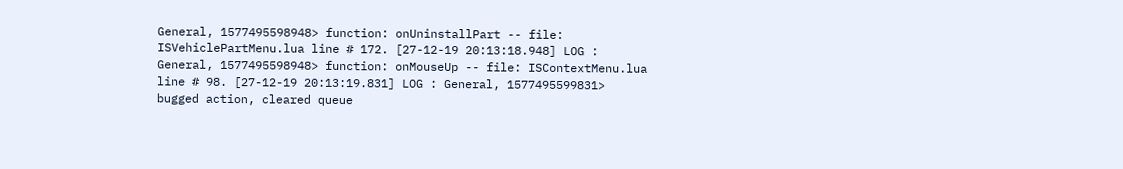General, 1577495598948> function: onUninstallPart -- file: ISVehiclePartMenu.lua line # 172. [27-12-19 20:13:18.948] LOG : General, 1577495598948> function: onMouseUp -- file: ISContextMenu.lua line # 98. [27-12-19 20:13:19.831] LOG : General, 1577495599831> bugged action, cleared queue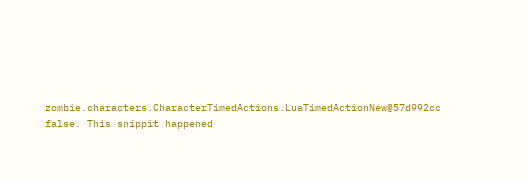zombie.characters.CharacterTimedActions.LuaTimedActionNew@57d992cc false. This snippit happened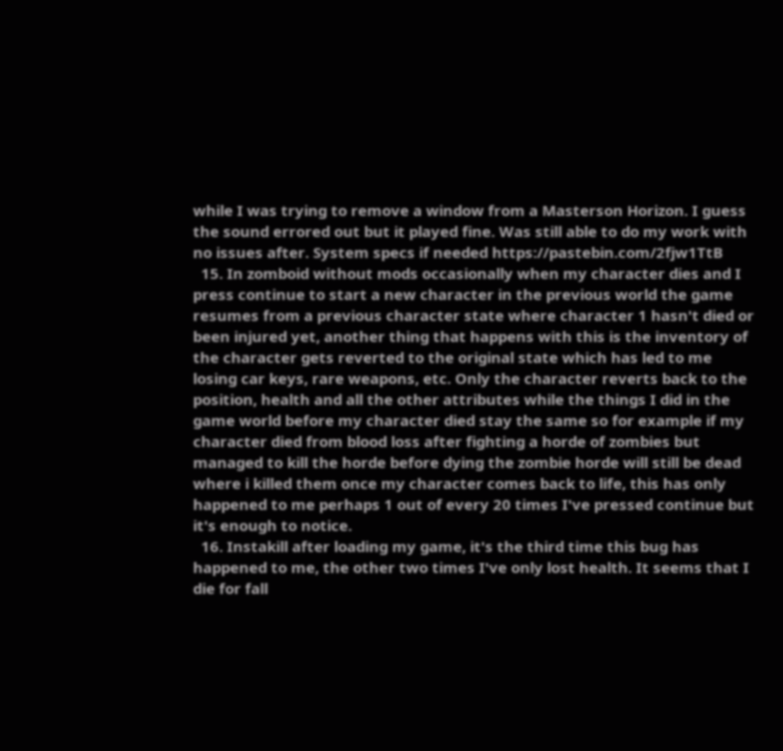while I was trying to remove a window from a Masterson Horizon. I guess the sound errored out but it played fine. Was still able to do my work with no issues after. System specs if needed https://pastebin.com/2fjw1TtB
  15. In zomboid without mods occasionally when my character dies and I press continue to start a new character in the previous world the game resumes from a previous character state where character 1 hasn't died or been injured yet, another thing that happens with this is the inventory of the character gets reverted to the original state which has led to me losing car keys, rare weapons, etc. Only the character reverts back to the position, health and all the other attributes while the things I did in the game world before my character died stay the same so for example if my character died from blood loss after fighting a horde of zombies but managed to kill the horde before dying the zombie horde will still be dead where i killed them once my character comes back to life, this has only happened to me perhaps 1 out of every 20 times I've pressed continue but it's enough to notice.
  16. Instakill after loading my game, it's the third time this bug has happened to me, the other two times I've only lost health. It seems that I die for fall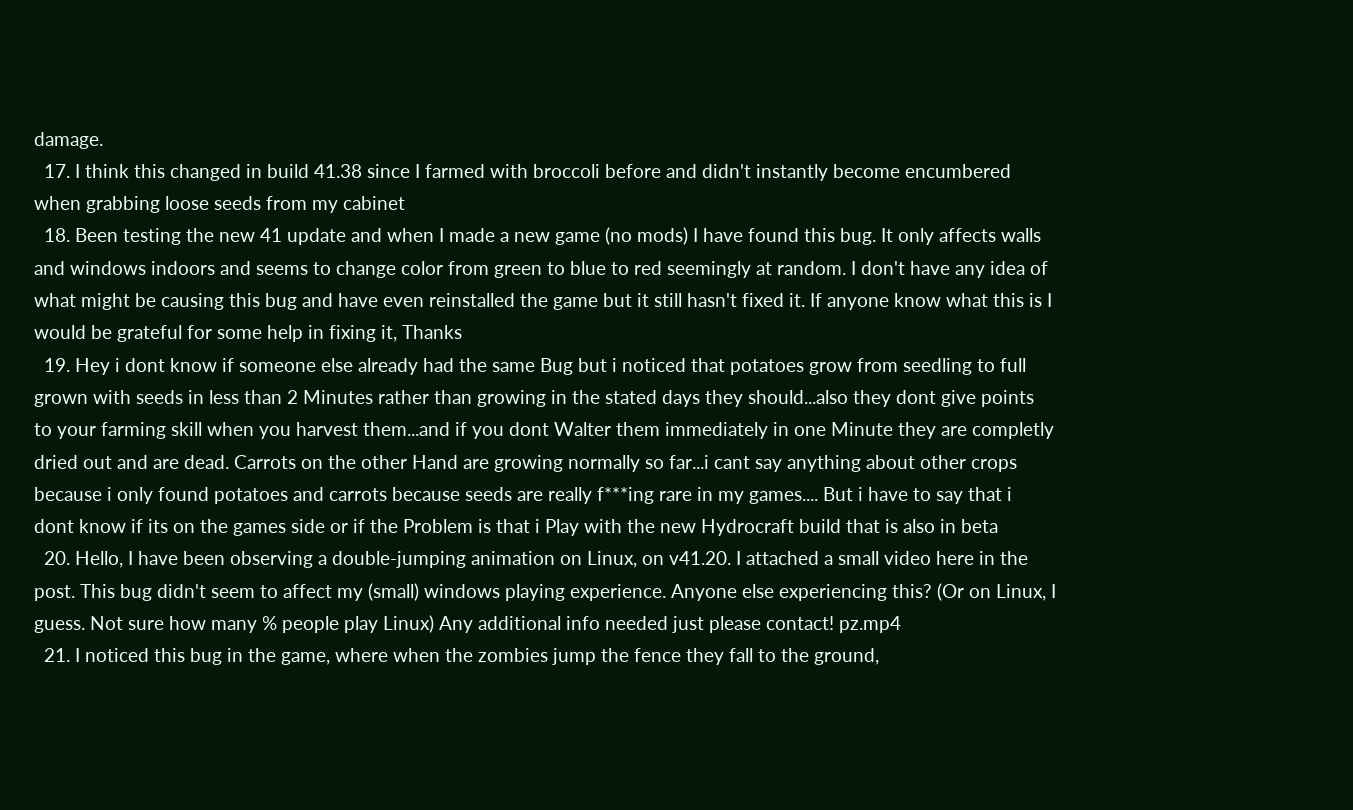damage.
  17. I think this changed in build 41.38 since I farmed with broccoli before and didn't instantly become encumbered when grabbing loose seeds from my cabinet
  18. Been testing the new 41 update and when I made a new game (no mods) I have found this bug. It only affects walls and windows indoors and seems to change color from green to blue to red seemingly at random. I don't have any idea of what might be causing this bug and have even reinstalled the game but it still hasn't fixed it. If anyone know what this is I would be grateful for some help in fixing it, Thanks
  19. Hey i dont know if someone else already had the same Bug but i noticed that potatoes grow from seedling to full grown with seeds in less than 2 Minutes rather than growing in the stated days they should...also they dont give points to your farming skill when you harvest them...and if you dont Walter them immediately in one Minute they are completly dried out and are dead. Carrots on the other Hand are growing normally so far...i cant say anything about other crops because i only found potatoes and carrots because seeds are really f***ing rare in my games.... But i have to say that i dont know if its on the games side or if the Problem is that i Play with the new Hydrocraft build that is also in beta
  20. Hello, I have been observing a double-jumping animation on Linux, on v41.20. I attached a small video here in the post. This bug didn't seem to affect my (small) windows playing experience. Anyone else experiencing this? (Or on Linux, I guess. Not sure how many % people play Linux) Any additional info needed just please contact! pz.mp4
  21. I noticed this bug in the game, where when the zombies jump the fence they fall to the ground,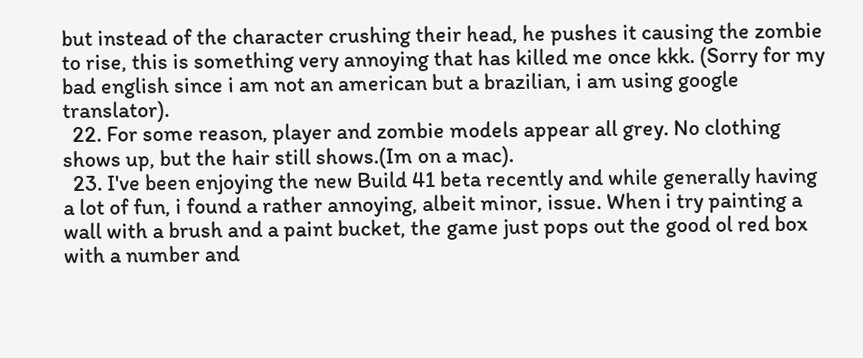but instead of the character crushing their head, he pushes it causing the zombie to rise, this is something very annoying that has killed me once kkk. (Sorry for my bad english since i am not an american but a brazilian, i am using google translator).
  22. For some reason, player and zombie models appear all grey. No clothing shows up, but the hair still shows.(Im on a mac).
  23. I've been enjoying the new Build 41 beta recently and while generally having a lot of fun, i found a rather annoying, albeit minor, issue. When i try painting a wall with a brush and a paint bucket, the game just pops out the good ol red box with a number and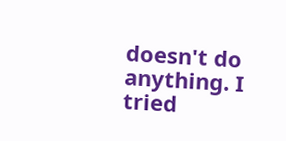doesn't do anything. I tried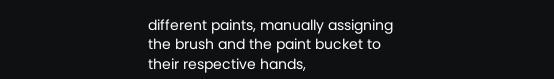different paints, manually assigning the brush and the paint bucket to their respective hands,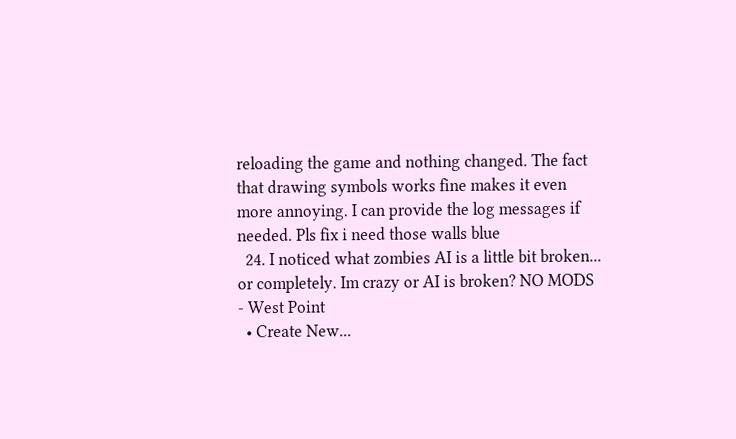reloading the game and nothing changed. The fact that drawing symbols works fine makes it even more annoying. I can provide the log messages if needed. Pls fix i need those walls blue
  24. I noticed what zombies AI is a little bit broken... or completely. Im crazy or AI is broken? NO MODS - West Point
  • Create New...